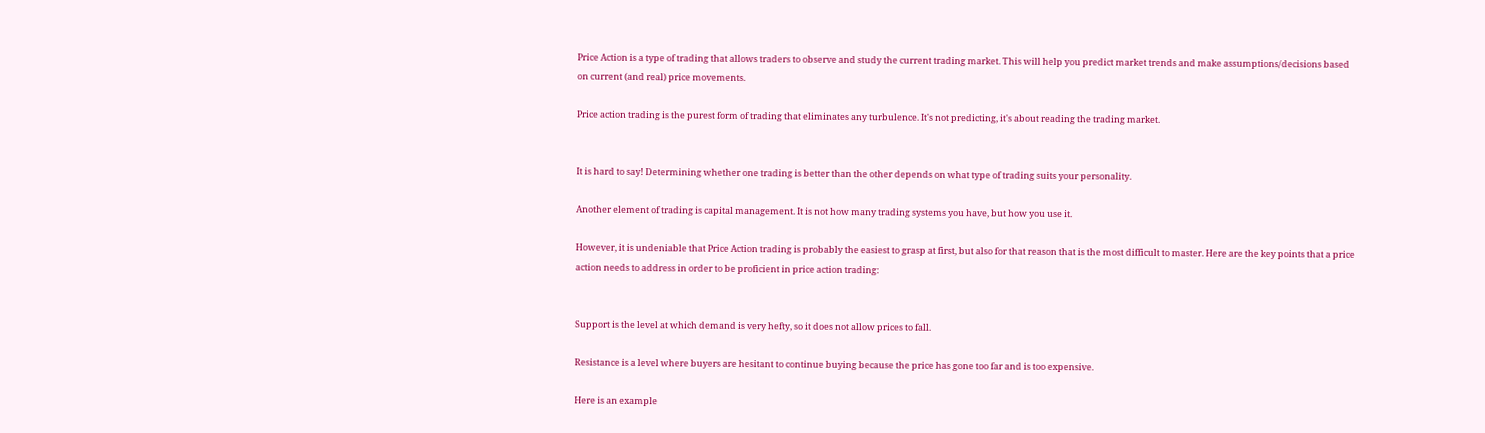Price Action is a type of trading that allows traders to observe and study the current trading market. This will help you predict market trends and make assumptions/decisions based on current (and real) price movements.

Price action trading is the purest form of trading that eliminates any turbulence. It's not predicting, it's about reading the trading market.


It is hard to say! Determining whether one trading is better than the other depends on what type of trading suits your personality.

Another element of trading is capital management. It is not how many trading systems you have, but how you use it.

However, it is undeniable that Price Action trading is probably the easiest to grasp at first, but also for that reason that is the most difficult to master. Here are the key points that a price action needs to address in order to be proficient in price action trading:


Support is the level at which demand is very hefty, so it does not allow prices to fall.

Resistance is a level where buyers are hesitant to continue buying because the price has gone too far and is too expensive.

Here is an example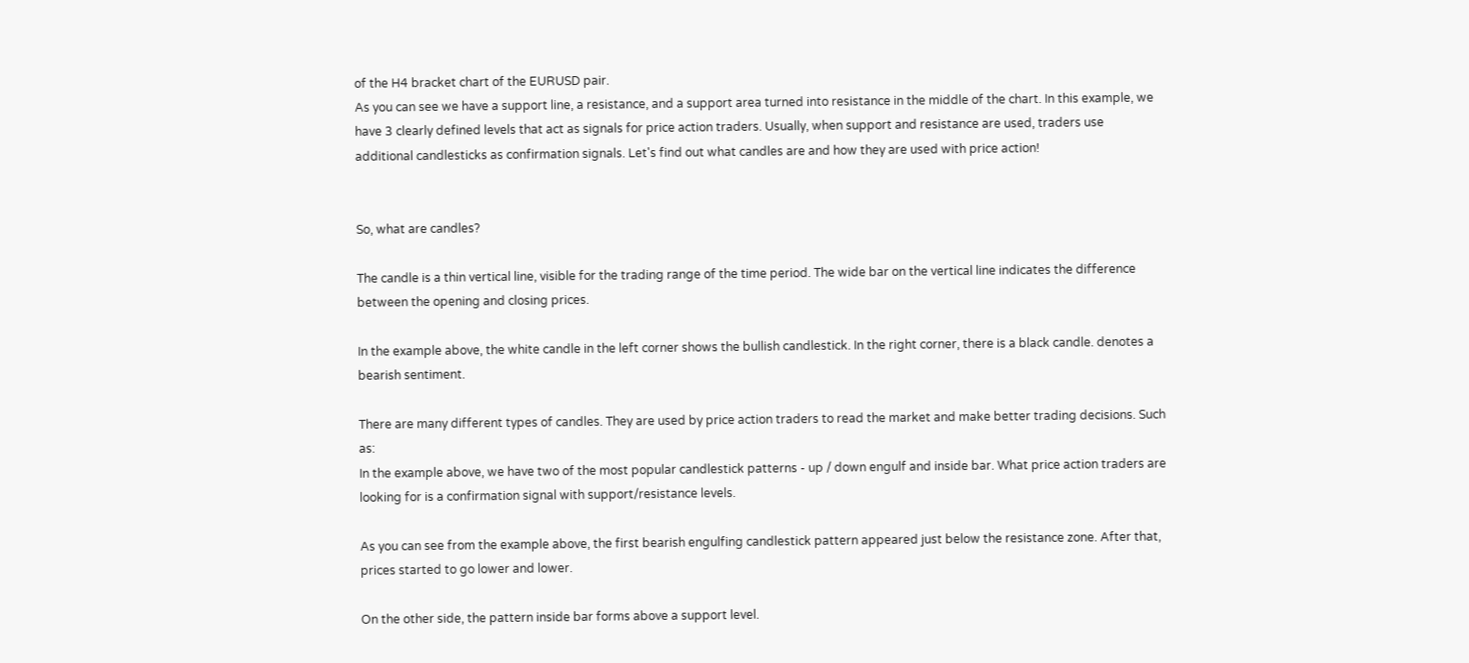of the H4 bracket chart of the EURUSD pair.
As you can see we have a support line, a resistance, and a support area turned into resistance in the middle of the chart. In this example, we have 3 clearly defined levels that act as signals for price action traders. Usually, when support and resistance are used, traders use additional candlesticks as confirmation signals. Let's find out what candles are and how they are used with price action!


So, what are candles?

The candle is a thin vertical line, visible for the trading range of the time period. The wide bar on the vertical line indicates the difference between the opening and closing prices.

In the example above, the white candle in the left corner shows the bullish candlestick. In the right corner, there is a black candle. denotes a bearish sentiment.

There are many different types of candles. They are used by price action traders to read the market and make better trading decisions. Such as:
In the example above, we have two of the most popular candlestick patterns - up / down engulf and inside bar. What price action traders are looking for is a confirmation signal with support/resistance levels.

As you can see from the example above, the first bearish engulfing candlestick pattern appeared just below the resistance zone. After that, prices started to go lower and lower.

On the other side, the pattern inside bar forms above a support level.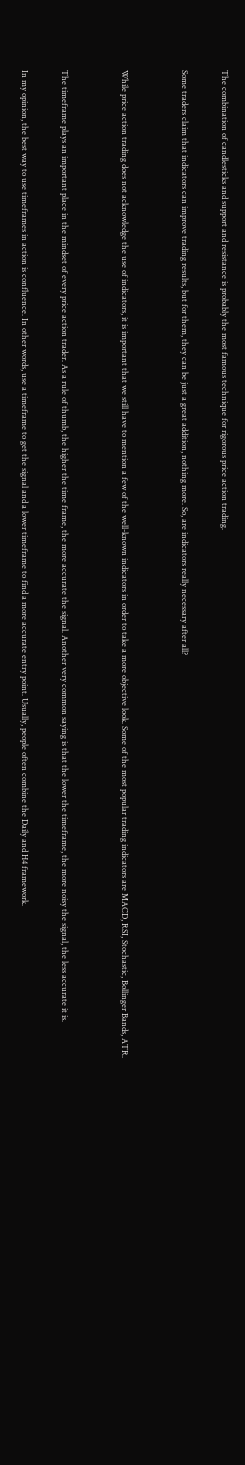The combination of candlesticks and support and resistance is probably the most famous technique for rigorous price action trading.

Some traders claim that indicators can improve trading results, but for them, they can be just a great addition, nothing more. So, are indicators really necessary after all?


While price action trading does not acknowledge the use of indicators, it is important that we still have to mention a few of the well-known indicators in order to take a more objective look. Some of the most popular trading indicators are MACD, RSI, Stochastic, Bollinger Bands, ATR.


The timeframe plays an important place in the mindset of every price action trader. As a rule of thumb, the higher the time frame, the more accurate the signal. Another very common saying is that the lower the timeframe, the more noisy the signal, the less accurate it is.

In my opinion, the best way to use timeframes in action is confluence. In other words, use a timeframe to get the signal and a lower timeframe to find a more accurate entry point. Usually, people often combine the Daily and H4 framework.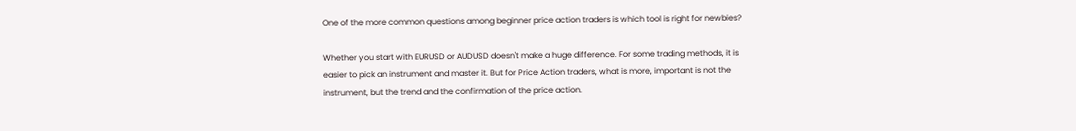One of the more common questions among beginner price action traders is which tool is right for newbies?

Whether you start with EURUSD or AUDUSD doesn't make a huge difference. For some trading methods, it is easier to pick an instrument and master it. But for Price Action traders, what is more, important is not the instrument, but the trend and the confirmation of the price action.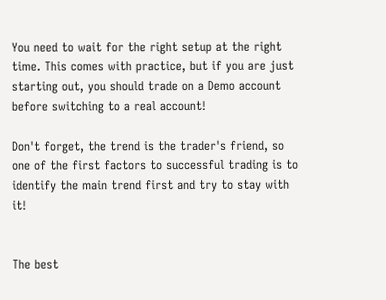You need to wait for the right setup at the right time. This comes with practice, but if you are just starting out, you should trade on a Demo account before switching to a real account!

Don't forget, the trend is the trader's friend, so one of the first factors to successful trading is to identify the main trend first and try to stay with it!


The best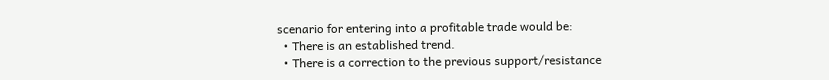scenario for entering into a profitable trade would be:
  • There is an established trend.
  • There is a correction to the previous support/resistance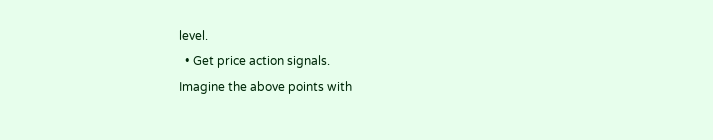level.
  • Get price action signals.
Imagine the above points with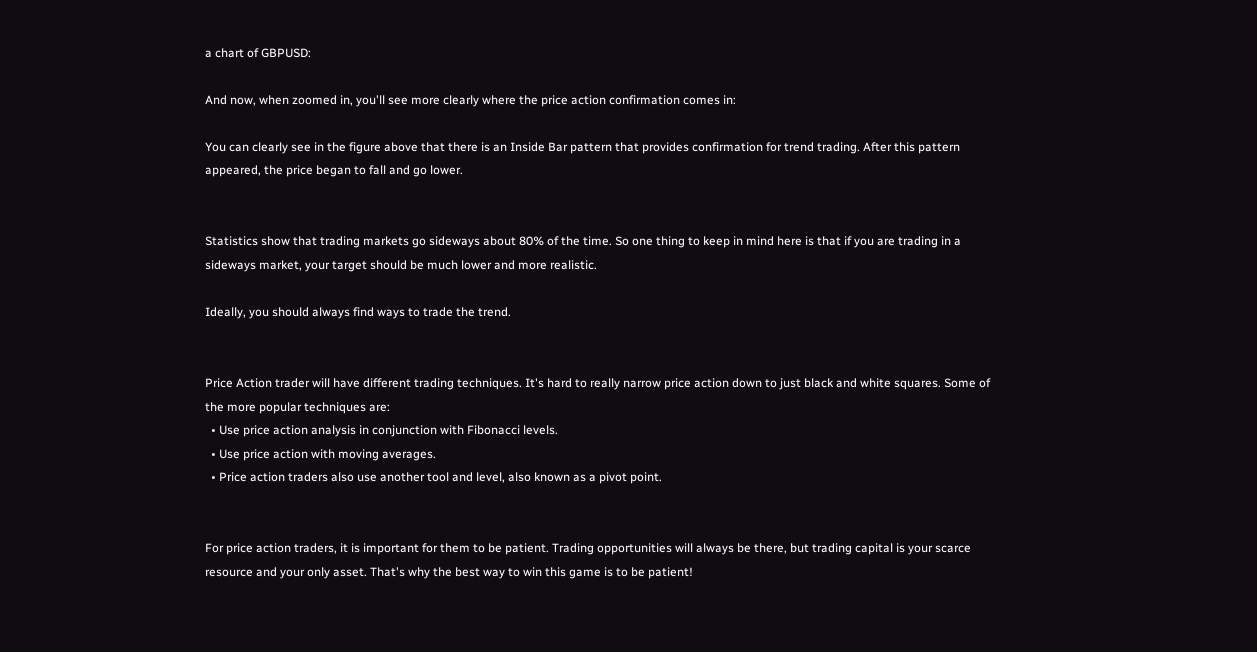a chart of GBPUSD:

And now, when zoomed in, you'll see more clearly where the price action confirmation comes in:

You can clearly see in the figure above that there is an Inside Bar pattern that provides confirmation for trend trading. After this pattern appeared, the price began to fall and go lower.


Statistics show that trading markets go sideways about 80% of the time. So one thing to keep in mind here is that if you are trading in a sideways market, your target should be much lower and more realistic.

Ideally, you should always find ways to trade the trend.


Price Action trader will have different trading techniques. It's hard to really narrow price action down to just black and white squares. Some of the more popular techniques are:
  • Use price action analysis in conjunction with Fibonacci levels.
  • Use price action with moving averages.
  • Price action traders also use another tool and level, also known as a pivot point.


For price action traders, it is important for them to be patient. Trading opportunities will always be there, but trading capital is your scarce resource and your only asset. That's why the best way to win this game is to be patient!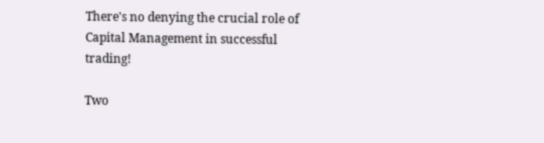There's no denying the crucial role of Capital Management in successful trading!

Two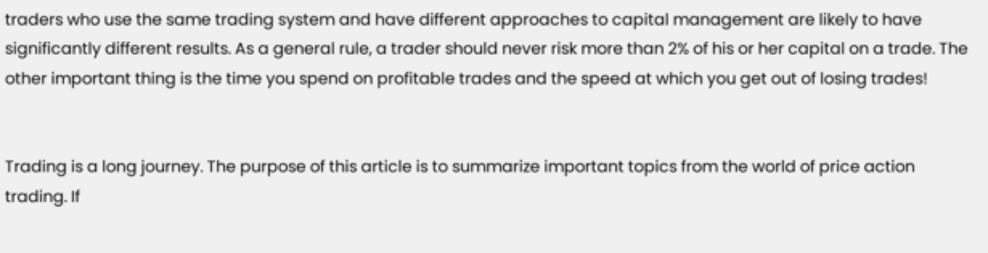traders who use the same trading system and have different approaches to capital management are likely to have significantly different results. As a general rule, a trader should never risk more than 2% of his or her capital on a trade. The other important thing is the time you spend on profitable trades and the speed at which you get out of losing trades!


Trading is a long journey. The purpose of this article is to summarize important topics from the world of price action trading. If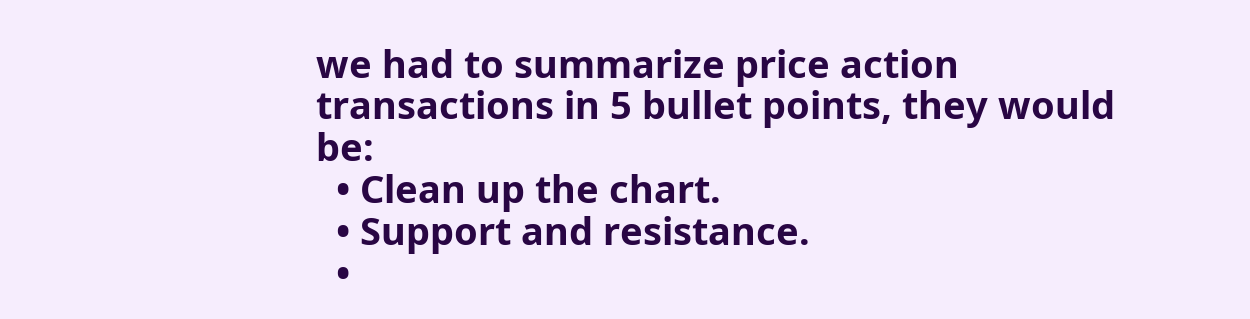we had to summarize price action transactions in 5 bullet points, they would be:
  • Clean up the chart.
  • Support and resistance.
  •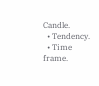Candle.
  • Tendency.
  • Time frame.